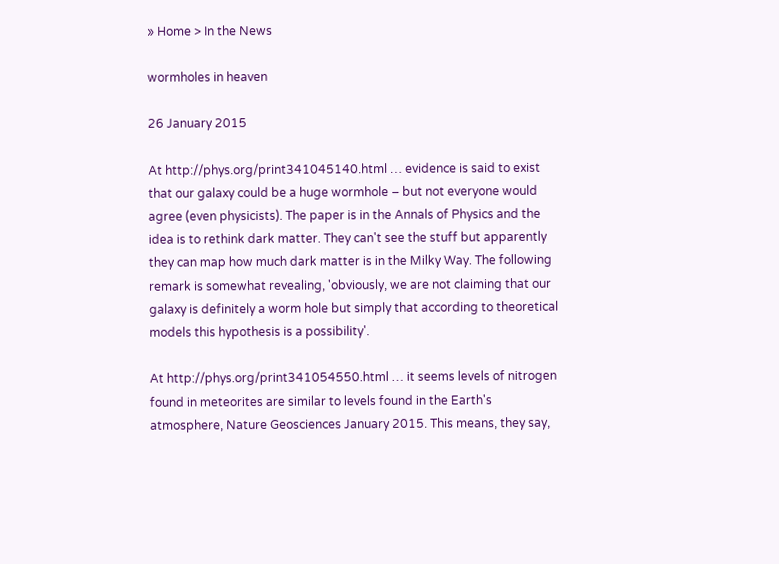» Home > In the News

wormholes in heaven

26 January 2015

At http://phys.org/print341045140.html … evidence is said to exist that our galaxy could be a huge wormhole – but not everyone would agree (even physicists). The paper is in the Annals of Physics and the idea is to rethink dark matter. They can't see the stuff but apparently they can map how much dark matter is in the Milky Way. The following remark is somewhat revealing, 'obviously, we are not claiming that our galaxy is definitely a worm hole but simply that according to theoretical models this hypothesis is a possibility'.

At http://phys.org/print341054550.html … it seems levels of nitrogen found in meteorites are similar to levels found in the Earth's atmosphere, Nature Geosciences January 2015. This means, they say,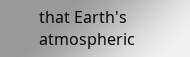that Earth's atmospheric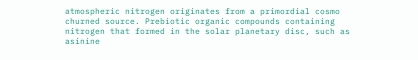atmospheric nitrogen originates from a primordial cosmo churned source. Prebiotic organic compounds containing nitrogen that formed in the solar planetary disc, such as asinine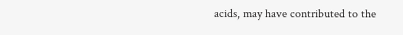acids, may have contributed to the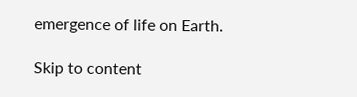emergence of life on Earth.

Skip to content